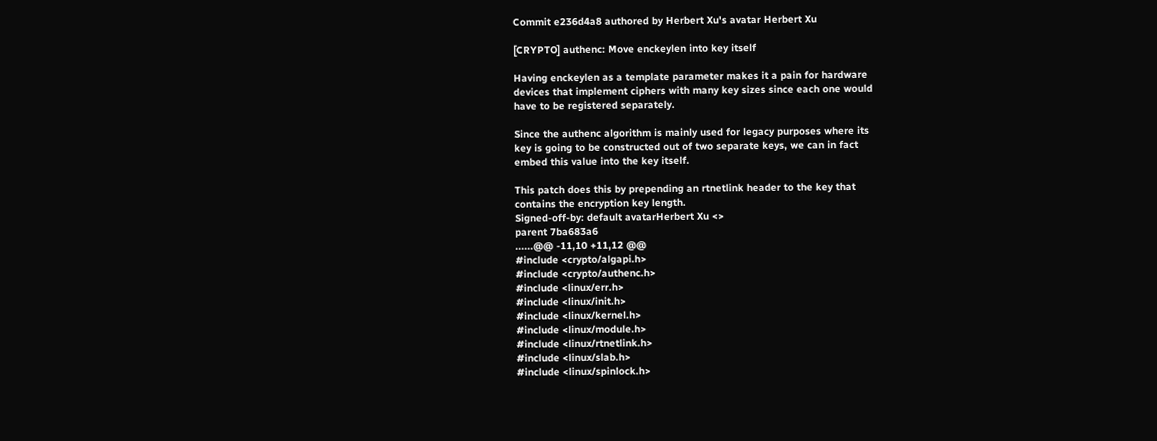Commit e236d4a8 authored by Herbert Xu's avatar Herbert Xu

[CRYPTO] authenc: Move enckeylen into key itself

Having enckeylen as a template parameter makes it a pain for hardware
devices that implement ciphers with many key sizes since each one would
have to be registered separately.

Since the authenc algorithm is mainly used for legacy purposes where its
key is going to be constructed out of two separate keys, we can in fact
embed this value into the key itself.

This patch does this by prepending an rtnetlink header to the key that
contains the encryption key length.
Signed-off-by: default avatarHerbert Xu <>
parent 7ba683a6
......@@ -11,10 +11,12 @@
#include <crypto/algapi.h>
#include <crypto/authenc.h>
#include <linux/err.h>
#include <linux/init.h>
#include <linux/kernel.h>
#include <linux/module.h>
#include <linux/rtnetlink.h>
#include <linux/slab.h>
#include <linux/spinlock.h>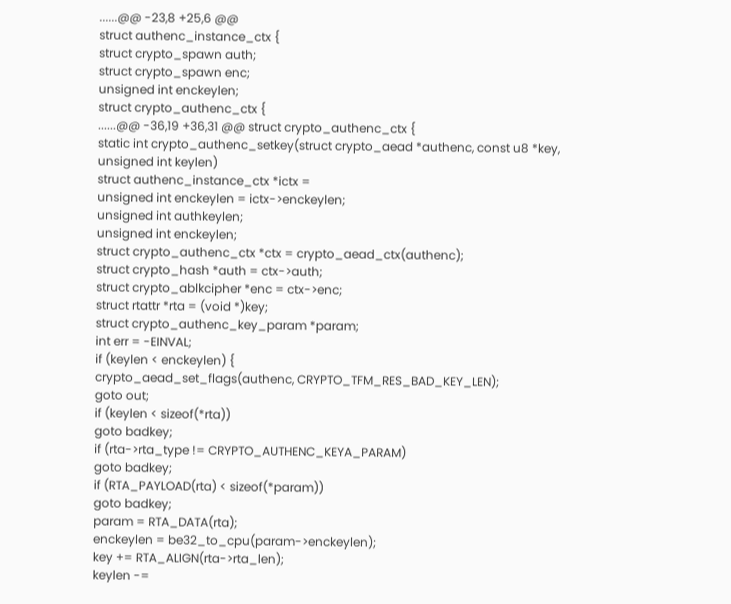......@@ -23,8 +25,6 @@
struct authenc_instance_ctx {
struct crypto_spawn auth;
struct crypto_spawn enc;
unsigned int enckeylen;
struct crypto_authenc_ctx {
......@@ -36,19 +36,31 @@ struct crypto_authenc_ctx {
static int crypto_authenc_setkey(struct crypto_aead *authenc, const u8 *key,
unsigned int keylen)
struct authenc_instance_ctx *ictx =
unsigned int enckeylen = ictx->enckeylen;
unsigned int authkeylen;
unsigned int enckeylen;
struct crypto_authenc_ctx *ctx = crypto_aead_ctx(authenc);
struct crypto_hash *auth = ctx->auth;
struct crypto_ablkcipher *enc = ctx->enc;
struct rtattr *rta = (void *)key;
struct crypto_authenc_key_param *param;
int err = -EINVAL;
if (keylen < enckeylen) {
crypto_aead_set_flags(authenc, CRYPTO_TFM_RES_BAD_KEY_LEN);
goto out;
if (keylen < sizeof(*rta))
goto badkey;
if (rta->rta_type != CRYPTO_AUTHENC_KEYA_PARAM)
goto badkey;
if (RTA_PAYLOAD(rta) < sizeof(*param))
goto badkey;
param = RTA_DATA(rta);
enckeylen = be32_to_cpu(param->enckeylen);
key += RTA_ALIGN(rta->rta_len);
keylen -=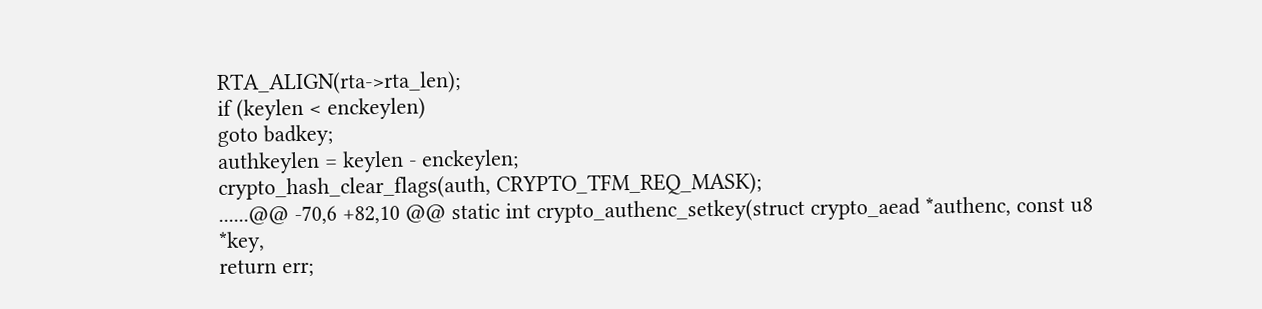RTA_ALIGN(rta->rta_len);
if (keylen < enckeylen)
goto badkey;
authkeylen = keylen - enckeylen;
crypto_hash_clear_flags(auth, CRYPTO_TFM_REQ_MASK);
......@@ -70,6 +82,10 @@ static int crypto_authenc_setkey(struct crypto_aead *authenc, const u8 *key,
return err;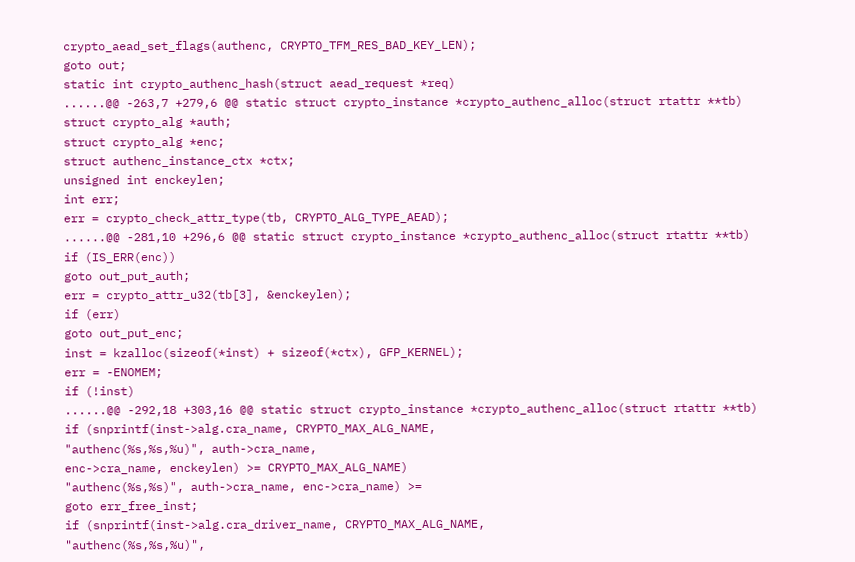crypto_aead_set_flags(authenc, CRYPTO_TFM_RES_BAD_KEY_LEN);
goto out;
static int crypto_authenc_hash(struct aead_request *req)
......@@ -263,7 +279,6 @@ static struct crypto_instance *crypto_authenc_alloc(struct rtattr **tb)
struct crypto_alg *auth;
struct crypto_alg *enc;
struct authenc_instance_ctx *ctx;
unsigned int enckeylen;
int err;
err = crypto_check_attr_type(tb, CRYPTO_ALG_TYPE_AEAD);
......@@ -281,10 +296,6 @@ static struct crypto_instance *crypto_authenc_alloc(struct rtattr **tb)
if (IS_ERR(enc))
goto out_put_auth;
err = crypto_attr_u32(tb[3], &enckeylen);
if (err)
goto out_put_enc;
inst = kzalloc(sizeof(*inst) + sizeof(*ctx), GFP_KERNEL);
err = -ENOMEM;
if (!inst)
......@@ -292,18 +303,16 @@ static struct crypto_instance *crypto_authenc_alloc(struct rtattr **tb)
if (snprintf(inst->alg.cra_name, CRYPTO_MAX_ALG_NAME,
"authenc(%s,%s,%u)", auth->cra_name,
enc->cra_name, enckeylen) >= CRYPTO_MAX_ALG_NAME)
"authenc(%s,%s)", auth->cra_name, enc->cra_name) >=
goto err_free_inst;
if (snprintf(inst->alg.cra_driver_name, CRYPTO_MAX_ALG_NAME,
"authenc(%s,%s,%u)",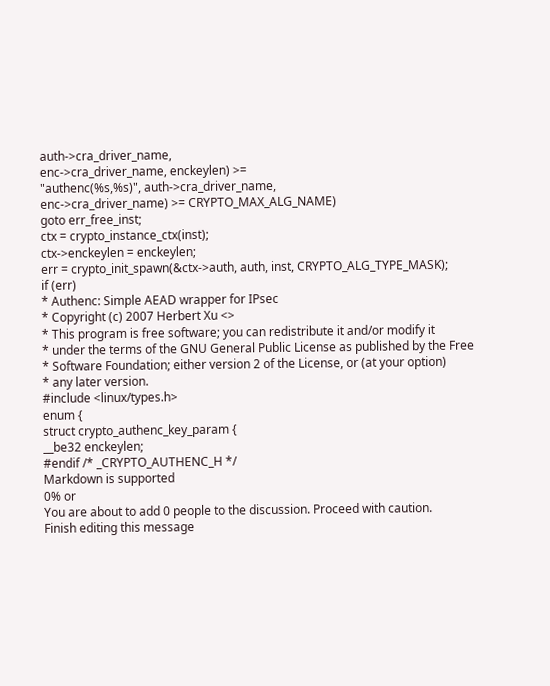auth->cra_driver_name,
enc->cra_driver_name, enckeylen) >=
"authenc(%s,%s)", auth->cra_driver_name,
enc->cra_driver_name) >= CRYPTO_MAX_ALG_NAME)
goto err_free_inst;
ctx = crypto_instance_ctx(inst);
ctx->enckeylen = enckeylen;
err = crypto_init_spawn(&ctx->auth, auth, inst, CRYPTO_ALG_TYPE_MASK);
if (err)
* Authenc: Simple AEAD wrapper for IPsec
* Copyright (c) 2007 Herbert Xu <>
* This program is free software; you can redistribute it and/or modify it
* under the terms of the GNU General Public License as published by the Free
* Software Foundation; either version 2 of the License, or (at your option)
* any later version.
#include <linux/types.h>
enum {
struct crypto_authenc_key_param {
__be32 enckeylen;
#endif /* _CRYPTO_AUTHENC_H */
Markdown is supported
0% or
You are about to add 0 people to the discussion. Proceed with caution.
Finish editing this message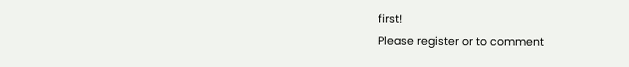first!
Please register or to comment